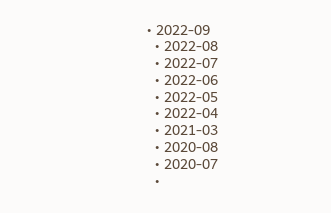• 2022-09
  • 2022-08
  • 2022-07
  • 2022-06
  • 2022-05
  • 2022-04
  • 2021-03
  • 2020-08
  • 2020-07
  •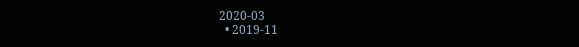2020-03
  • 2019-11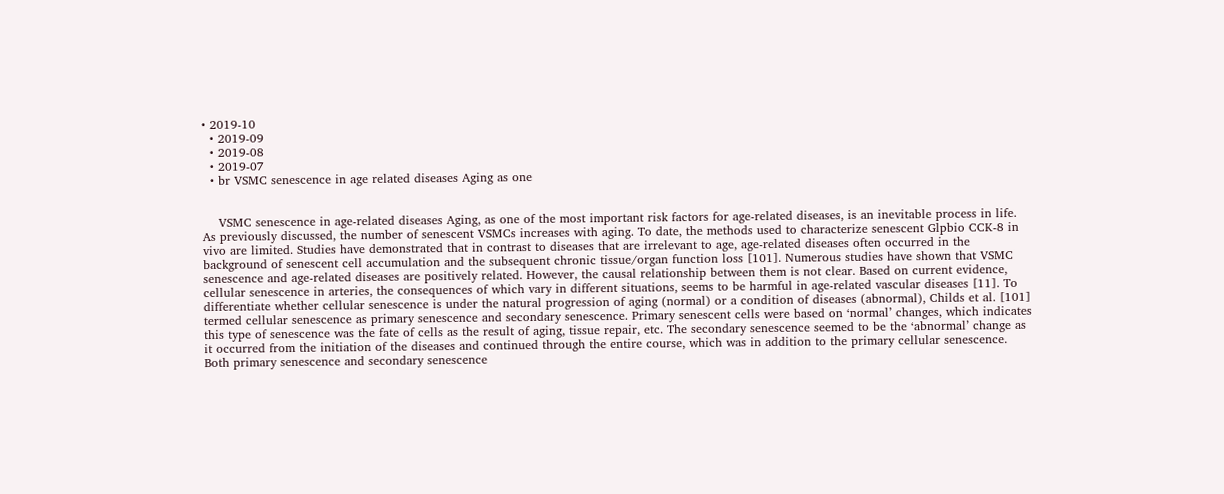• 2019-10
  • 2019-09
  • 2019-08
  • 2019-07
  • br VSMC senescence in age related diseases Aging as one


    VSMC senescence in age-related diseases Aging, as one of the most important risk factors for age-related diseases, is an inevitable process in life. As previously discussed, the number of senescent VSMCs increases with aging. To date, the methods used to characterize senescent Glpbio CCK-8 in vivo are limited. Studies have demonstrated that in contrast to diseases that are irrelevant to age, age-related diseases often occurred in the background of senescent cell accumulation and the subsequent chronic tissue/organ function loss [101]. Numerous studies have shown that VSMC senescence and age-related diseases are positively related. However, the causal relationship between them is not clear. Based on current evidence, cellular senescence in arteries, the consequences of which vary in different situations, seems to be harmful in age-related vascular diseases [11]. To differentiate whether cellular senescence is under the natural progression of aging (normal) or a condition of diseases (abnormal), Childs et al. [101] termed cellular senescence as primary senescence and secondary senescence. Primary senescent cells were based on ‘normal’ changes, which indicates this type of senescence was the fate of cells as the result of aging, tissue repair, etc. The secondary senescence seemed to be the ‘abnormal’ change as it occurred from the initiation of the diseases and continued through the entire course, which was in addition to the primary cellular senescence. Both primary senescence and secondary senescence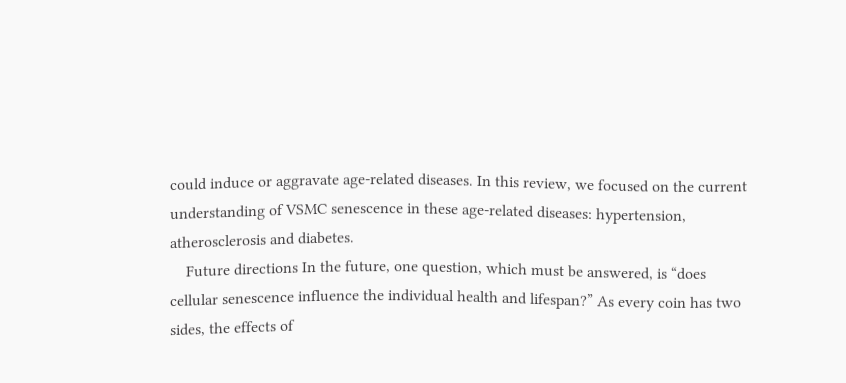could induce or aggravate age-related diseases. In this review, we focused on the current understanding of VSMC senescence in these age-related diseases: hypertension, atherosclerosis and diabetes.
    Future directions In the future, one question, which must be answered, is “does cellular senescence influence the individual health and lifespan?” As every coin has two sides, the effects of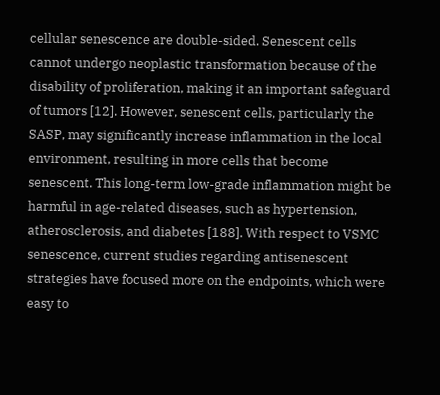cellular senescence are double-sided. Senescent cells cannot undergo neoplastic transformation because of the disability of proliferation, making it an important safeguard of tumors [12]. However, senescent cells, particularly the SASP, may significantly increase inflammation in the local environment, resulting in more cells that become senescent. This long-term low-grade inflammation might be harmful in age-related diseases, such as hypertension, atherosclerosis, and diabetes [188]. With respect to VSMC senescence, current studies regarding antisenescent strategies have focused more on the endpoints, which were easy to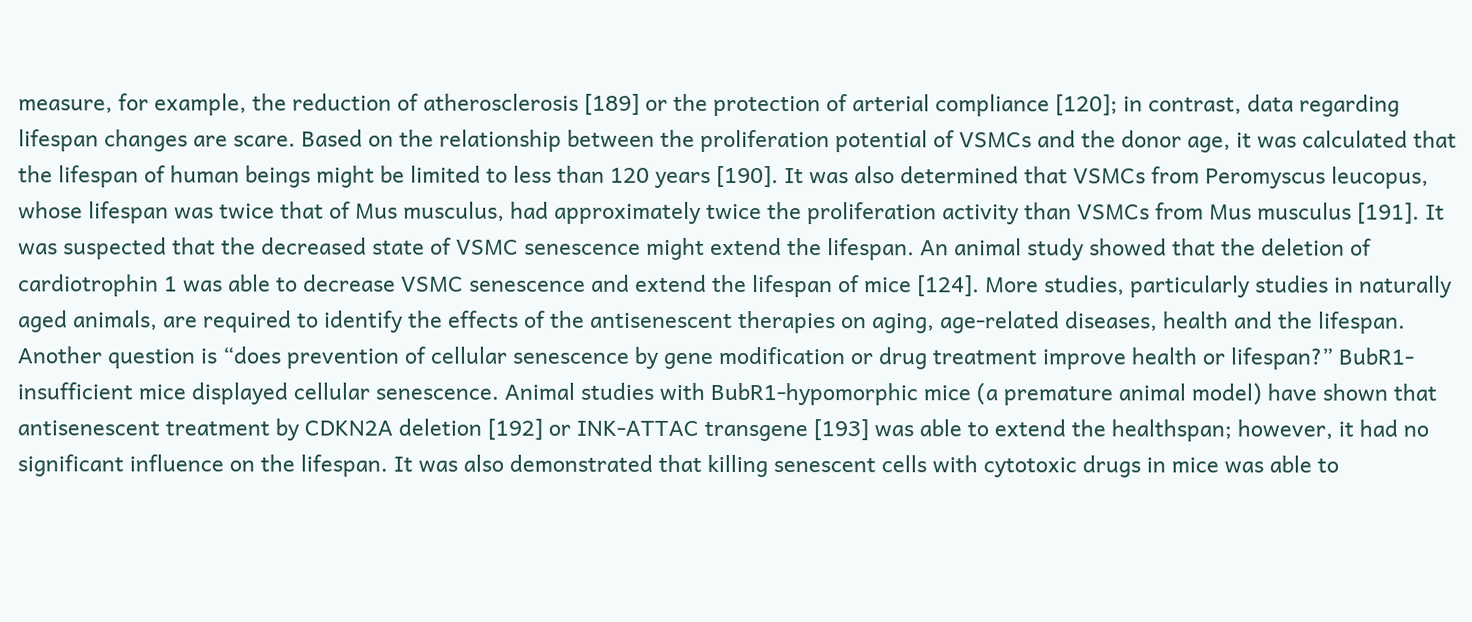measure, for example, the reduction of atherosclerosis [189] or the protection of arterial compliance [120]; in contrast, data regarding lifespan changes are scare. Based on the relationship between the proliferation potential of VSMCs and the donor age, it was calculated that the lifespan of human beings might be limited to less than 120 years [190]. It was also determined that VSMCs from Peromyscus leucopus, whose lifespan was twice that of Mus musculus, had approximately twice the proliferation activity than VSMCs from Mus musculus [191]. It was suspected that the decreased state of VSMC senescence might extend the lifespan. An animal study showed that the deletion of cardiotrophin 1 was able to decrease VSMC senescence and extend the lifespan of mice [124]. More studies, particularly studies in naturally aged animals, are required to identify the effects of the antisenescent therapies on aging, age-related diseases, health and the lifespan. Another question is “does prevention of cellular senescence by gene modification or drug treatment improve health or lifespan?” BubR1-insufficient mice displayed cellular senescence. Animal studies with BubR1-hypomorphic mice (a premature animal model) have shown that antisenescent treatment by CDKN2A deletion [192] or INK-ATTAC transgene [193] was able to extend the healthspan; however, it had no significant influence on the lifespan. It was also demonstrated that killing senescent cells with cytotoxic drugs in mice was able to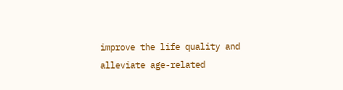improve the life quality and alleviate age-related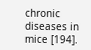chronic diseases in mice [194].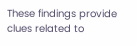These findings provide clues related to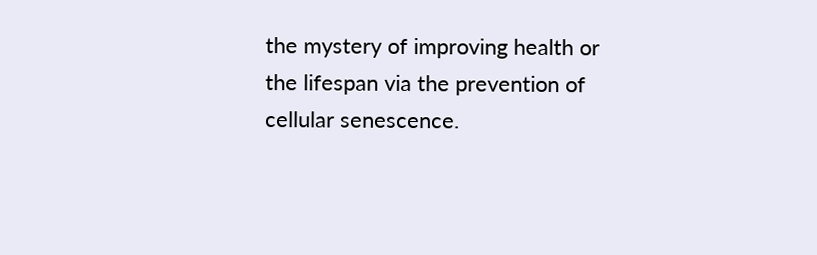the mystery of improving health or the lifespan via the prevention of cellular senescence.